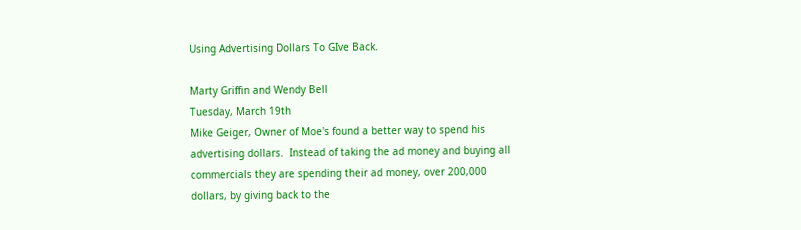Using Advertising Dollars To GIve Back.

Marty Griffin and Wendy Bell
Tuesday, March 19th
Mike Geiger, Owner of Moe's found a better way to spend his advertising dollars.  Instead of taking the ad money and buying all commercials they are spending their ad money, over 200,000 dollars, by giving back to the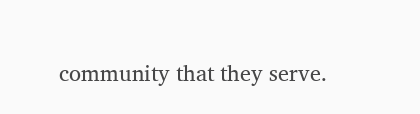community that they serve.